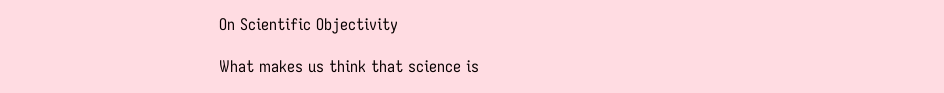On Scientific Objectivity

What makes us think that science is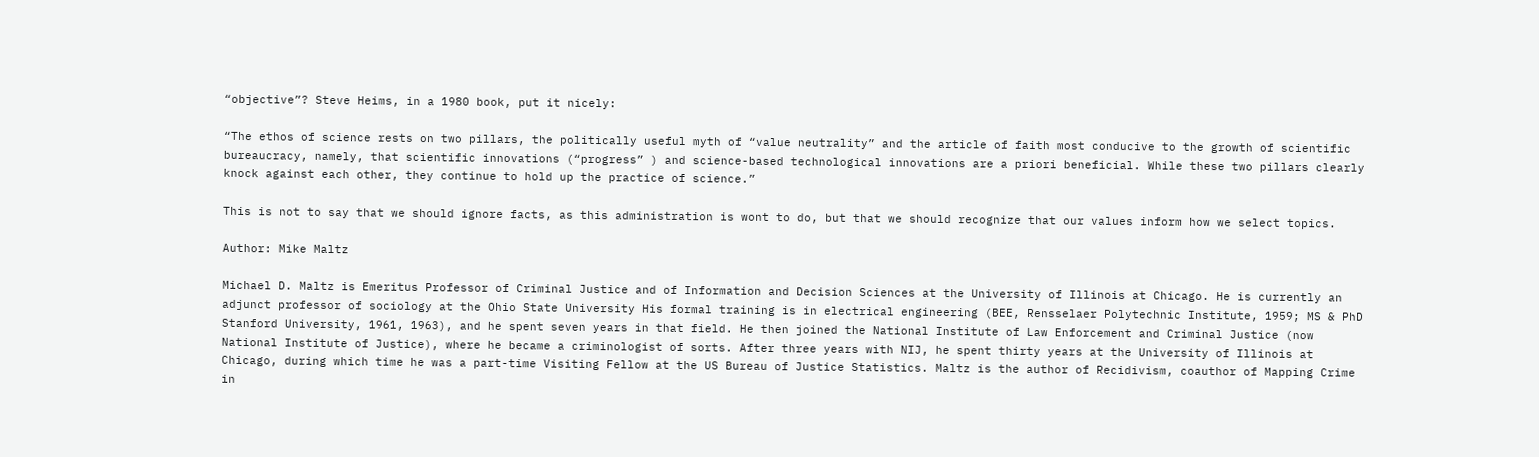“objective”? Steve Heims, in a 1980 book, put it nicely:

“The ethos of science rests on two pillars, the politically useful myth of “value neutrality” and the article of faith most conducive to the growth of scientific bureaucracy, namely, that scientific innovations (“progress” ) and science-based technological innovations are a priori beneficial. While these two pillars clearly knock against each other, they continue to hold up the practice of science.”

This is not to say that we should ignore facts, as this administration is wont to do, but that we should recognize that our values inform how we select topics.

Author: Mike Maltz

Michael D. Maltz is Emeritus Professor of Criminal Justice and of Information and Decision Sciences at the University of Illinois at Chicago. He is currently an adjunct professor of sociology at the Ohio State University His formal training is in electrical engineering (BEE, Rensselaer Polytechnic Institute, 1959; MS & PhD Stanford University, 1961, 1963), and he spent seven years in that field. He then joined the National Institute of Law Enforcement and Criminal Justice (now National Institute of Justice), where he became a criminologist of sorts. After three years with NIJ, he spent thirty years at the University of Illinois at Chicago, during which time he was a part-time Visiting Fellow at the US Bureau of Justice Statistics. Maltz is the author of Recidivism, coauthor of Mapping Crime in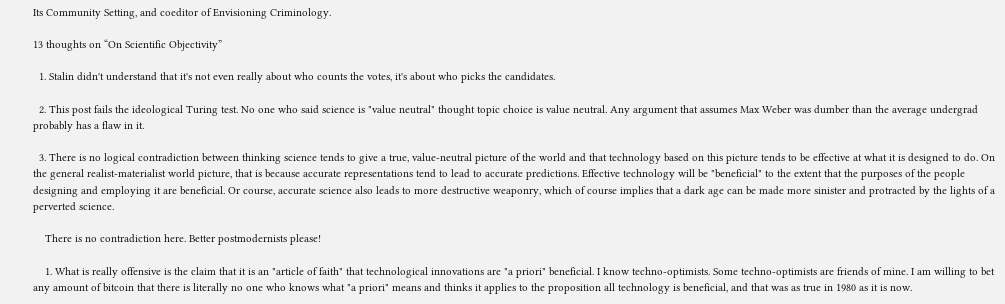Its Community Setting, and coeditor of Envisioning Criminology.

13 thoughts on “On Scientific Objectivity”

  1. Stalin didn't understand that it's not even really about who counts the votes, it's about who picks the candidates.

  2. This post fails the ideological Turing test. No one who said science is "value neutral" thought topic choice is value neutral. Any argument that assumes Max Weber was dumber than the average undergrad probably has a flaw in it.

  3. There is no logical contradiction between thinking science tends to give a true, value-neutral picture of the world and that technology based on this picture tends to be effective at what it is designed to do. On the general realist-materialist world picture, that is because accurate representations tend to lead to accurate predictions. Effective technology will be "beneficial" to the extent that the purposes of the people designing and employing it are beneficial. Or course, accurate science also leads to more destructive weaponry, which of course implies that a dark age can be made more sinister and protracted by the lights of a perverted science.

    There is no contradiction here. Better postmodernists please!

    1. What is really offensive is the claim that it is an "article of faith" that technological innovations are "a priori" beneficial. I know techno-optimists. Some techno-optimists are friends of mine. I am willing to bet any amount of bitcoin that there is literally no one who knows what "a priori" means and thinks it applies to the proposition all technology is beneficial, and that was as true in 1980 as it is now.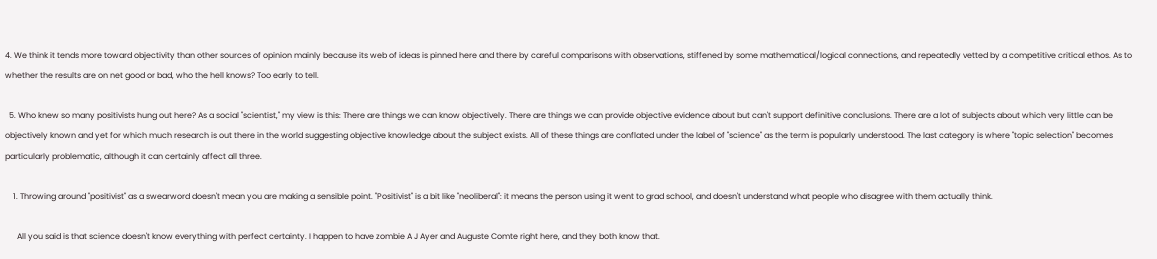4. We think it tends more toward objectivity than other sources of opinion mainly because its web of ideas is pinned here and there by careful comparisons with observations, stiffened by some mathematical/logical connections, and repeatedly vetted by a competitive critical ethos. As to whether the results are on net good or bad, who the hell knows? Too early to tell.

  5. Who knew so many positivists hung out here? As a social "scientist," my view is this: There are things we can know objectively. There are things we can provide objective evidence about but can't support definitive conclusions. There are a lot of subjects about which very little can be objectively known and yet for which much research is out there in the world suggesting objective knowledge about the subject exists. All of these things are conflated under the label of "science" as the term is popularly understood. The last category is where "topic selection" becomes particularly problematic, although it can certainly affect all three.

    1. Throwing around "positivist" as a swearword doesn't mean you are making a sensible point. "Positivist" is a bit like "neoliberal": it means the person using it went to grad school, and doesn't understand what people who disagree with them actually think.

      All you said is that science doesn't know everything with perfect certainty. I happen to have zombie A J Ayer and Auguste Comte right here, and they both know that.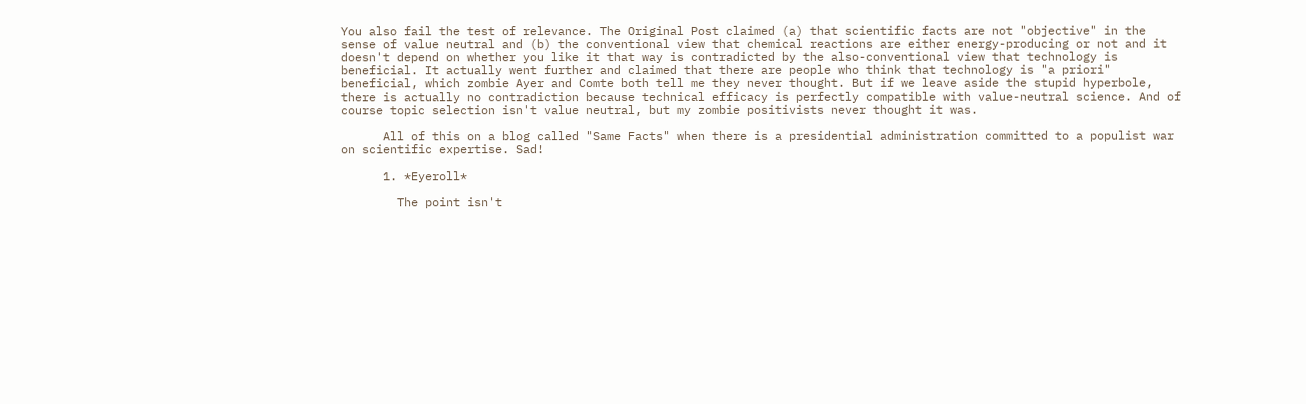You also fail the test of relevance. The Original Post claimed (a) that scientific facts are not "objective" in the sense of value neutral and (b) the conventional view that chemical reactions are either energy-producing or not and it doesn't depend on whether you like it that way is contradicted by the also-conventional view that technology is beneficial. It actually went further and claimed that there are people who think that technology is "a priori" beneficial, which zombie Ayer and Comte both tell me they never thought. But if we leave aside the stupid hyperbole, there is actually no contradiction because technical efficacy is perfectly compatible with value-neutral science. And of course topic selection isn't value neutral, but my zombie positivists never thought it was.

      All of this on a blog called "Same Facts" when there is a presidential administration committed to a populist war on scientific expertise. Sad!

      1. *Eyeroll*

        The point isn't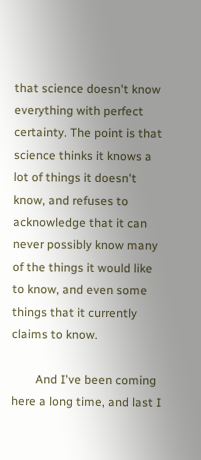that science doesn't know everything with perfect certainty. The point is that science thinks it knows a lot of things it doesn't know, and refuses to acknowledge that it can never possibly know many of the things it would like to know, and even some things that it currently claims to know.

        And I've been coming here a long time, and last I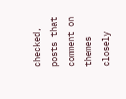checked, posts that comment on themes closely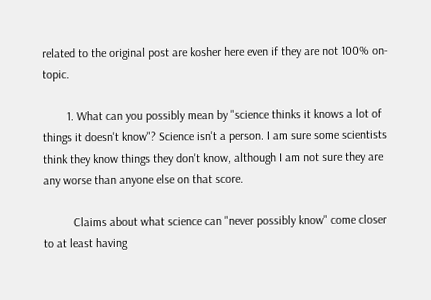related to the original post are kosher here even if they are not 100% on-topic.

        1. What can you possibly mean by "science thinks it knows a lot of things it doesn't know"? Science isn't a person. I am sure some scientists think they know things they don't know, although I am not sure they are any worse than anyone else on that score.

          Claims about what science can "never possibly know" come closer to at least having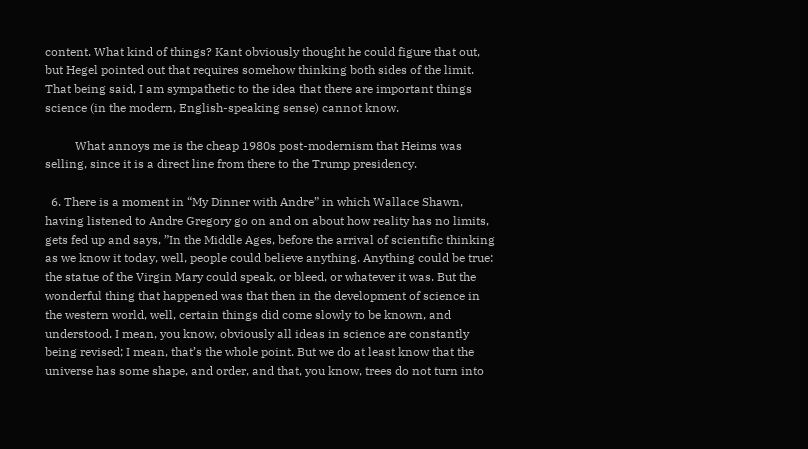content. What kind of things? Kant obviously thought he could figure that out, but Hegel pointed out that requires somehow thinking both sides of the limit. That being said, I am sympathetic to the idea that there are important things science (in the modern, English-speaking sense) cannot know.

          What annoys me is the cheap 1980s post-modernism that Heims was selling, since it is a direct line from there to the Trump presidency.

  6. There is a moment in “My Dinner with Andre” in which Wallace Shawn, having listened to Andre Gregory go on and on about how reality has no limits, gets fed up and says, ”In the Middle Ages, before the arrival of scientific thinking as we know it today, well, people could believe anything. Anything could be true: the statue of the Virgin Mary could speak, or bleed, or whatever it was. But the wonderful thing that happened was that then in the development of science in the western world, well, certain things did come slowly to be known, and understood. I mean, you know, obviously all ideas in science are constantly being revised; I mean, that’s the whole point. But we do at least know that the universe has some shape, and order, and that, you know, trees do not turn into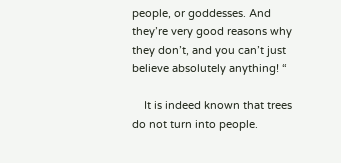people, or goddesses. And they’re very good reasons why they don’t, and you can’t just believe absolutely anything! “

    It is indeed known that trees do not turn into people.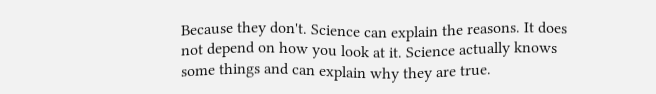Because they don't. Science can explain the reasons. It does not depend on how you look at it. Science actually knows some things and can explain why they are true.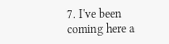7. I've been coming here a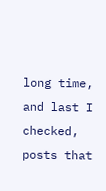long time, and last I checked, posts that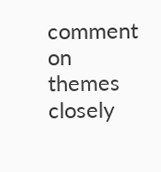comment on themes closely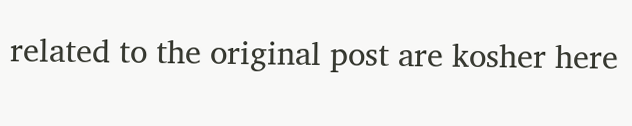related to the original post are kosher here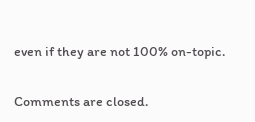even if they are not 100% on-topic.

Comments are closed.